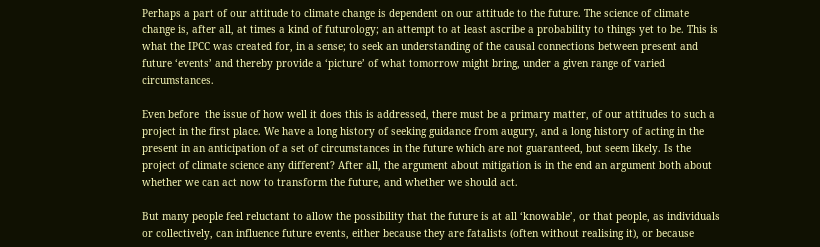Perhaps a part of our attitude to climate change is dependent on our attitude to the future. The science of climate change is, after all, at times a kind of futurology; an attempt to at least ascribe a probability to things yet to be. This is what the IPCC was created for, in a sense; to seek an understanding of the causal connections between present and future ‘events’ and thereby provide a ‘picture’ of what tomorrow might bring, under a given range of varied circumstances.

Even before  the issue of how well it does this is addressed, there must be a primary matter, of our attitudes to such a project in the first place. We have a long history of seeking guidance from augury, and a long history of acting in the present in an anticipation of a set of circumstances in the future which are not guaranteed, but seem likely. Is the project of climate science any different? After all, the argument about mitigation is in the end an argument both about whether we can act now to transform the future, and whether we should act.

But many people feel reluctant to allow the possibility that the future is at all ‘knowable’, or that people, as individuals or collectively, can influence future events, either because they are fatalists (often without realising it), or because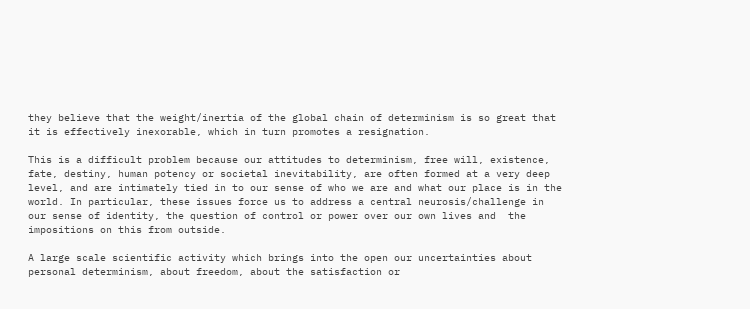they believe that the weight/inertia of the global chain of determinism is so great that it is effectively inexorable, which in turn promotes a resignation.

This is a difficult problem because our attitudes to determinism, free will, existence, fate, destiny, human potency or societal inevitability, are often formed at a very deep level, and are intimately tied in to our sense of who we are and what our place is in the world. In particular, these issues force us to address a central neurosis/challenge in our sense of identity, the question of control or power over our own lives and  the impositions on this from outside.

A large scale scientific activity which brings into the open our uncertainties about personal determinism, about freedom, about the satisfaction or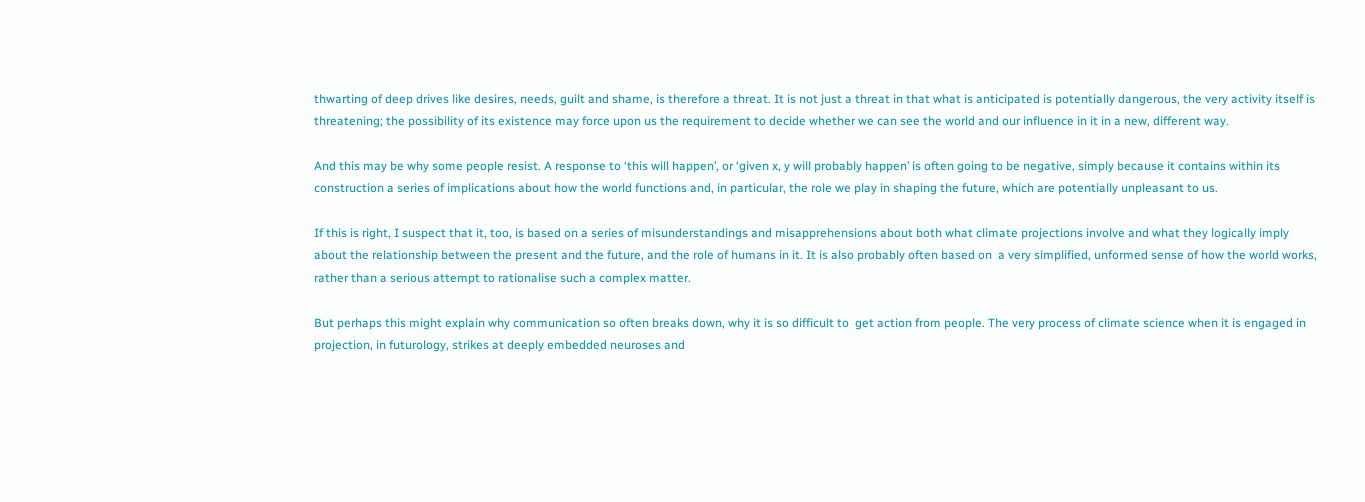thwarting of deep drives like desires, needs, guilt and shame, is therefore a threat. It is not just a threat in that what is anticipated is potentially dangerous, the very activity itself is threatening; the possibility of its existence may force upon us the requirement to decide whether we can see the world and our influence in it in a new, different way.

And this may be why some people resist. A response to ‘this will happen’, or ‘given x, y will probably happen’ is often going to be negative, simply because it contains within its construction a series of implications about how the world functions and, in particular, the role we play in shaping the future, which are potentially unpleasant to us.

If this is right, I suspect that it, too, is based on a series of misunderstandings and misapprehensions about both what climate projections involve and what they logically imply about the relationship between the present and the future, and the role of humans in it. It is also probably often based on  a very simplified, unformed sense of how the world works, rather than a serious attempt to rationalise such a complex matter.

But perhaps this might explain why communication so often breaks down, why it is so difficult to  get action from people. The very process of climate science when it is engaged in projection, in futurology, strikes at deeply embedded neuroses and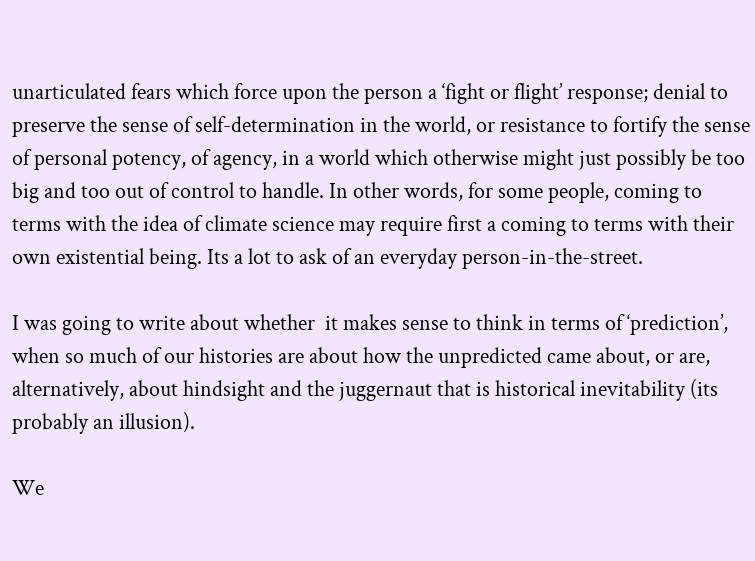unarticulated fears which force upon the person a ‘fight or flight’ response; denial to preserve the sense of self-determination in the world, or resistance to fortify the sense of personal potency, of agency, in a world which otherwise might just possibly be too big and too out of control to handle. In other words, for some people, coming to terms with the idea of climate science may require first a coming to terms with their own existential being. Its a lot to ask of an everyday person-in-the-street.

I was going to write about whether  it makes sense to think in terms of ‘prediction’, when so much of our histories are about how the unpredicted came about, or are, alternatively, about hindsight and the juggernaut that is historical inevitability (its probably an illusion).

We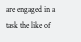are engaged in a task the like of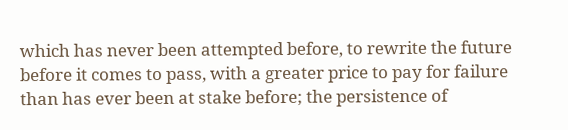which has never been attempted before, to rewrite the future before it comes to pass, with a greater price to pay for failure than has ever been at stake before; the persistence of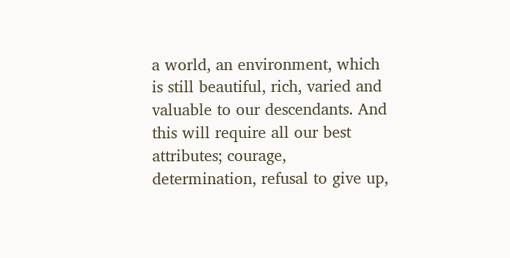a world, an environment, which is still beautiful, rich, varied and valuable to our descendants. And this will require all our best attributes; courage, determination, refusal to give up,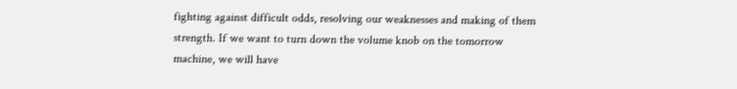fighting against difficult odds, resolving our weaknesses and making of them strength. If we want to turn down the volume knob on the tomorrow machine, we will have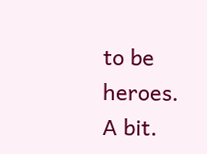to be heroes. A bit.